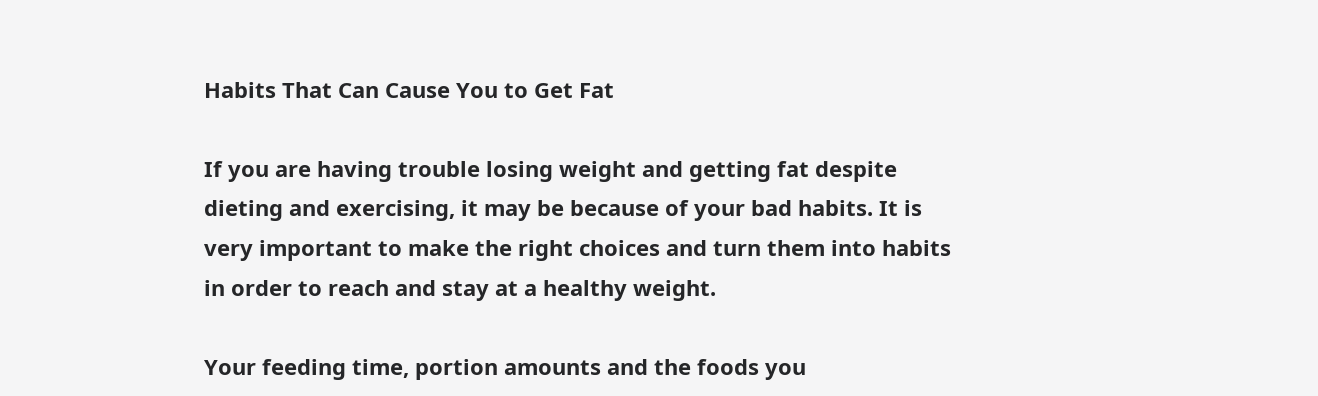Habits That Can Cause You to Get Fat

If you are having trouble losing weight and getting fat despite dieting and exercising, it may be because of your bad habits. It is very important to make the right choices and turn them into habits in order to reach and stay at a healthy weight.

Your feeding time, portion amounts and the foods you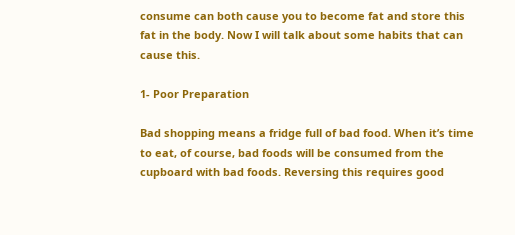consume can both cause you to become fat and store this fat in the body. Now I will talk about some habits that can cause this.

1- Poor Preparation

Bad shopping means a fridge full of bad food. When it’s time to eat, of course, bad foods will be consumed from the cupboard with bad foods. Reversing this requires good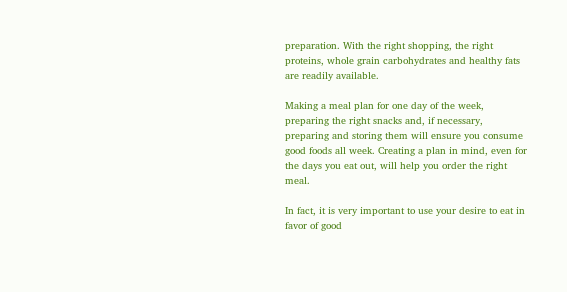preparation. With the right shopping, the right proteins, whole grain carbohydrates and healthy fats are readily available.

Making a meal plan for one day of the week, preparing the right snacks and, if necessary, preparing and storing them will ensure you consume good foods all week. Creating a plan in mind, even for the days you eat out, will help you order the right meal.

In fact, it is very important to use your desire to eat in favor of good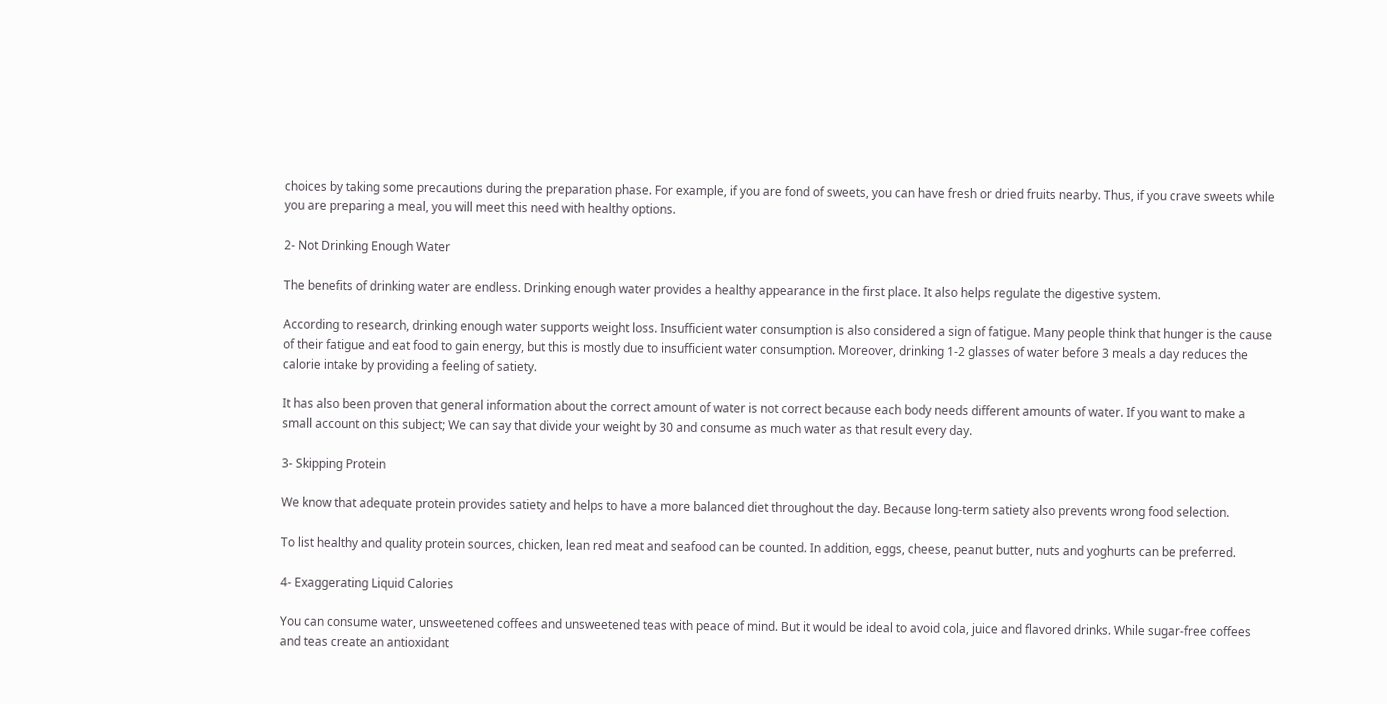choices by taking some precautions during the preparation phase. For example, if you are fond of sweets, you can have fresh or dried fruits nearby. Thus, if you crave sweets while you are preparing a meal, you will meet this need with healthy options.

2- Not Drinking Enough Water

The benefits of drinking water are endless. Drinking enough water provides a healthy appearance in the first place. It also helps regulate the digestive system.

According to research, drinking enough water supports weight loss. Insufficient water consumption is also considered a sign of fatigue. Many people think that hunger is the cause of their fatigue and eat food to gain energy, but this is mostly due to insufficient water consumption. Moreover, drinking 1-2 glasses of water before 3 meals a day reduces the calorie intake by providing a feeling of satiety.

It has also been proven that general information about the correct amount of water is not correct because each body needs different amounts of water. If you want to make a small account on this subject; We can say that divide your weight by 30 and consume as much water as that result every day.

3- Skipping Protein

We know that adequate protein provides satiety and helps to have a more balanced diet throughout the day. Because long-term satiety also prevents wrong food selection.

To list healthy and quality protein sources, chicken, lean red meat and seafood can be counted. In addition, eggs, cheese, peanut butter, nuts and yoghurts can be preferred.

4- Exaggerating Liquid Calories

You can consume water, unsweetened coffees and unsweetened teas with peace of mind. But it would be ideal to avoid cola, juice and flavored drinks. While sugar-free coffees and teas create an antioxidant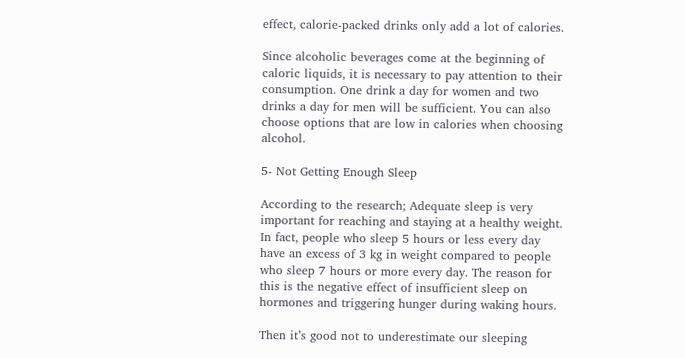effect, calorie-packed drinks only add a lot of calories.

Since alcoholic beverages come at the beginning of caloric liquids, it is necessary to pay attention to their consumption. One drink a day for women and two drinks a day for men will be sufficient. You can also choose options that are low in calories when choosing alcohol.

5- Not Getting Enough Sleep

According to the research; Adequate sleep is very important for reaching and staying at a healthy weight. In fact, people who sleep 5 hours or less every day have an excess of 3 kg in weight compared to people who sleep 7 hours or more every day. The reason for this is the negative effect of insufficient sleep on hormones and triggering hunger during waking hours.

Then it’s good not to underestimate our sleeping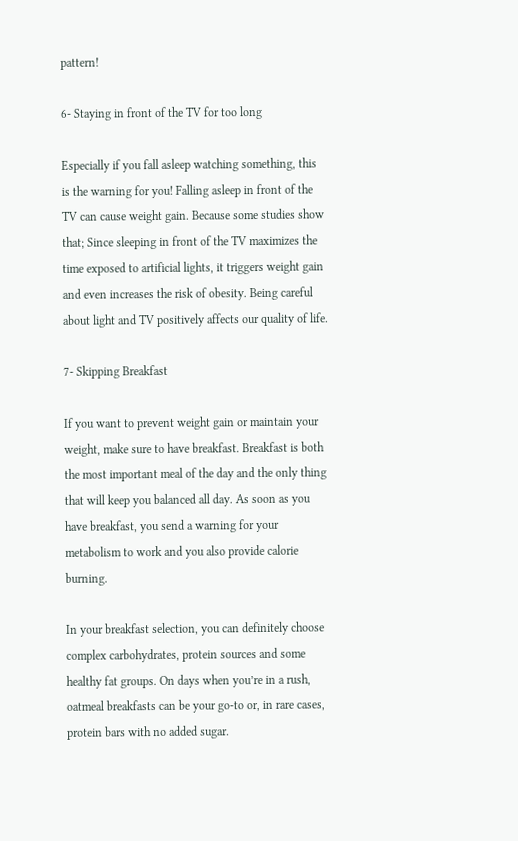pattern!

6- Staying in front of the TV for too long

Especially if you fall asleep watching something, this is the warning for you! Falling asleep in front of the TV can cause weight gain. Because some studies show that; Since sleeping in front of the TV maximizes the time exposed to artificial lights, it triggers weight gain and even increases the risk of obesity. Being careful about light and TV positively affects our quality of life.

7- Skipping Breakfast

If you want to prevent weight gain or maintain your weight, make sure to have breakfast. Breakfast is both the most important meal of the day and the only thing that will keep you balanced all day. As soon as you have breakfast, you send a warning for your metabolism to work and you also provide calorie burning.

In your breakfast selection, you can definitely choose complex carbohydrates, protein sources and some healthy fat groups. On days when you’re in a rush, oatmeal breakfasts can be your go-to or, in rare cases, protein bars with no added sugar.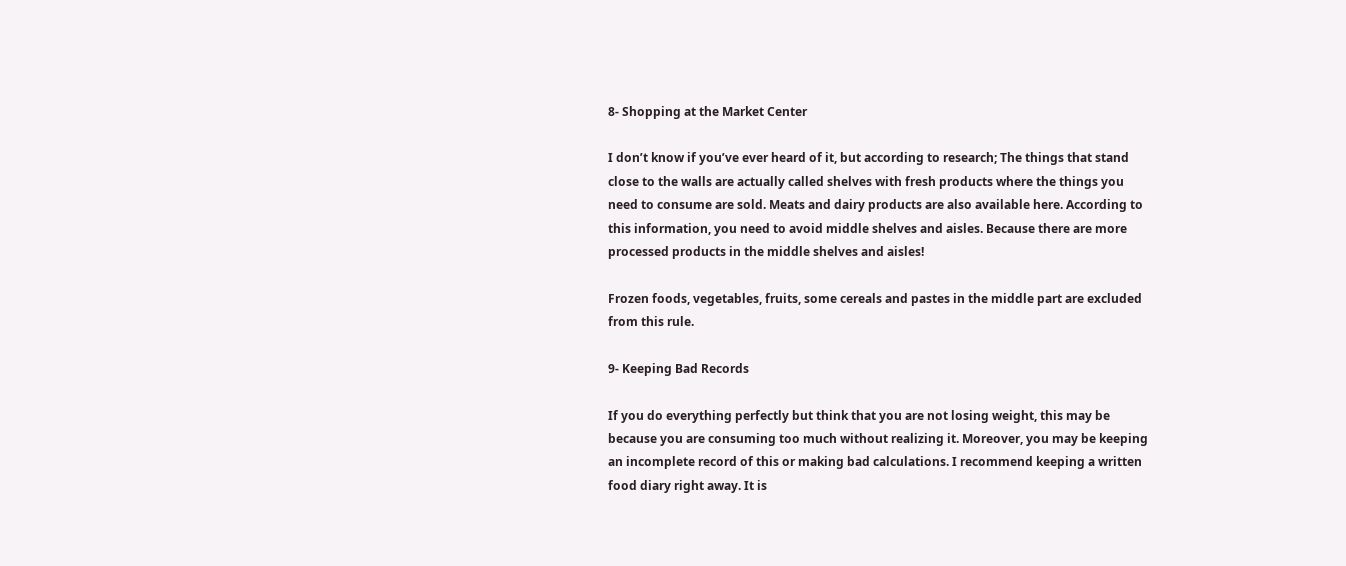8- Shopping at the Market Center

I don’t know if you’ve ever heard of it, but according to research; The things that stand close to the walls are actually called shelves with fresh products where the things you need to consume are sold. Meats and dairy products are also available here. According to this information, you need to avoid middle shelves and aisles. Because there are more processed products in the middle shelves and aisles!

Frozen foods, vegetables, fruits, some cereals and pastes in the middle part are excluded from this rule.

9- Keeping Bad Records

If you do everything perfectly but think that you are not losing weight, this may be because you are consuming too much without realizing it. Moreover, you may be keeping an incomplete record of this or making bad calculations. I recommend keeping a written food diary right away. It is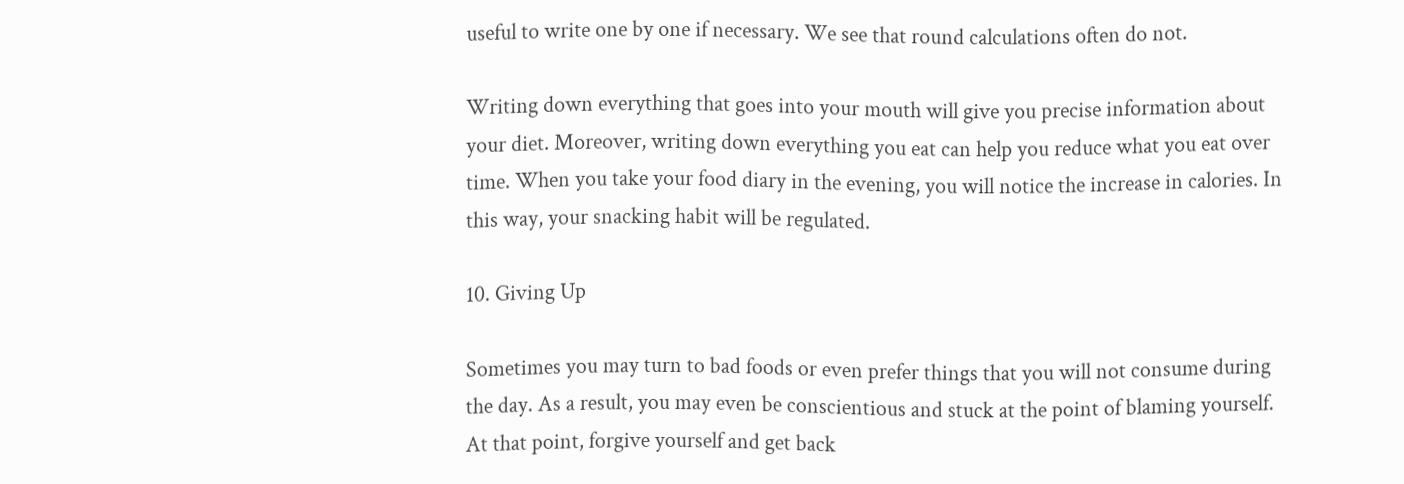useful to write one by one if necessary. We see that round calculations often do not.

Writing down everything that goes into your mouth will give you precise information about your diet. Moreover, writing down everything you eat can help you reduce what you eat over time. When you take your food diary in the evening, you will notice the increase in calories. In this way, your snacking habit will be regulated.

10. Giving Up

Sometimes you may turn to bad foods or even prefer things that you will not consume during the day. As a result, you may even be conscientious and stuck at the point of blaming yourself. At that point, forgive yourself and get back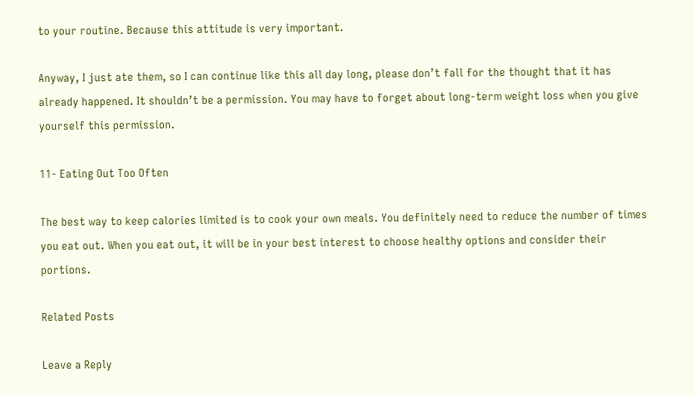to your routine. Because this attitude is very important.

Anyway, I just ate them, so I can continue like this all day long, please don’t fall for the thought that it has already happened. It shouldn’t be a permission. You may have to forget about long-term weight loss when you give yourself this permission.

11- Eating Out Too Often

The best way to keep calories limited is to cook your own meals. You definitely need to reduce the number of times you eat out. When you eat out, it will be in your best interest to choose healthy options and consider their portions.

Related Posts

Leave a Reply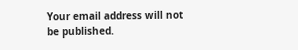Your email address will not be published.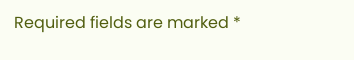Required fields are marked *